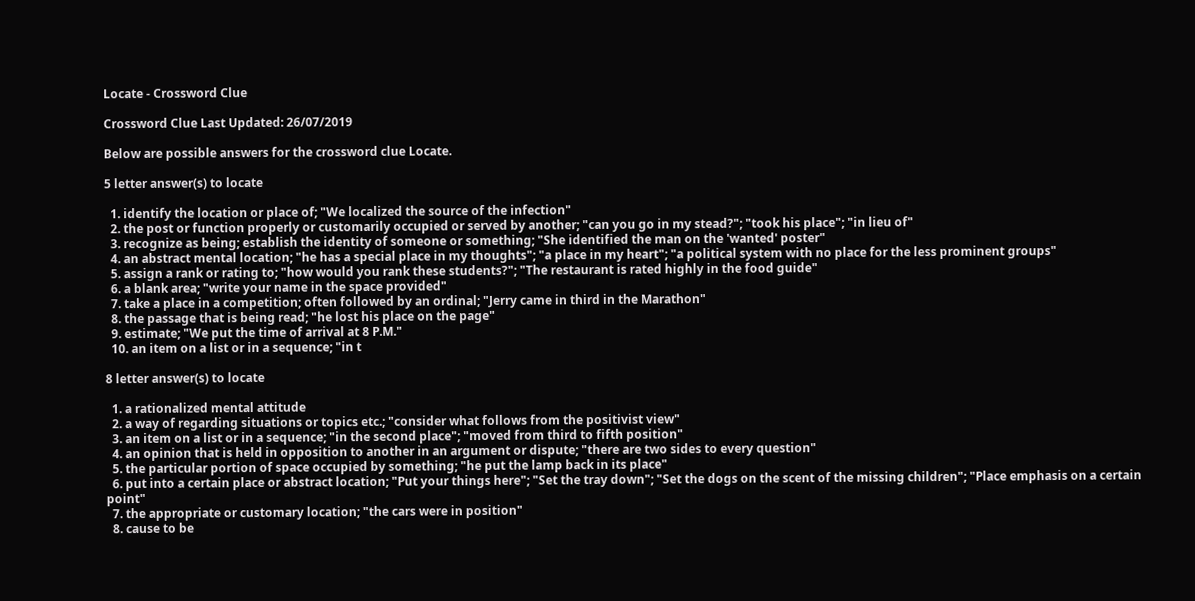Locate - Crossword Clue

Crossword Clue Last Updated: 26/07/2019

Below are possible answers for the crossword clue Locate.

5 letter answer(s) to locate

  1. identify the location or place of; "We localized the source of the infection"
  2. the post or function properly or customarily occupied or served by another; "can you go in my stead?"; "took his place"; "in lieu of"
  3. recognize as being; establish the identity of someone or something; "She identified the man on the 'wanted' poster"
  4. an abstract mental location; "he has a special place in my thoughts"; "a place in my heart"; "a political system with no place for the less prominent groups"
  5. assign a rank or rating to; "how would you rank these students?"; "The restaurant is rated highly in the food guide"
  6. a blank area; "write your name in the space provided"
  7. take a place in a competition; often followed by an ordinal; "Jerry came in third in the Marathon"
  8. the passage that is being read; "he lost his place on the page"
  9. estimate; "We put the time of arrival at 8 P.M."
  10. an item on a list or in a sequence; "in t

8 letter answer(s) to locate

  1. a rationalized mental attitude
  2. a way of regarding situations or topics etc.; "consider what follows from the positivist view"
  3. an item on a list or in a sequence; "in the second place"; "moved from third to fifth position"
  4. an opinion that is held in opposition to another in an argument or dispute; "there are two sides to every question"
  5. the particular portion of space occupied by something; "he put the lamp back in its place"
  6. put into a certain place or abstract location; "Put your things here"; "Set the tray down"; "Set the dogs on the scent of the missing children"; "Place emphasis on a certain point"
  7. the appropriate or customary location; "the cars were in position"
  8. cause to be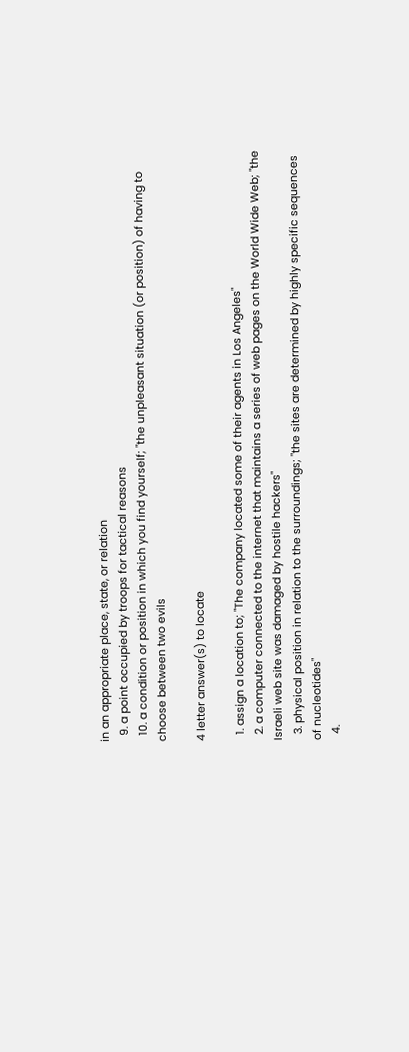in an appropriate place, state, or relation
  9. a point occupied by troops for tactical reasons
  10. a condition or position in which you find yourself; "the unpleasant situation (or position) of having to choose between two evils

4 letter answer(s) to locate

  1. assign a location to; "The company located some of their agents in Los Angeles"
  2. a computer connected to the internet that maintains a series of web pages on the World Wide Web; "the Israeli web site was damaged by hostile hackers"
  3. physical position in relation to the surroundings; "the sites are determined by highly specific sequences of nucleotides"
  4.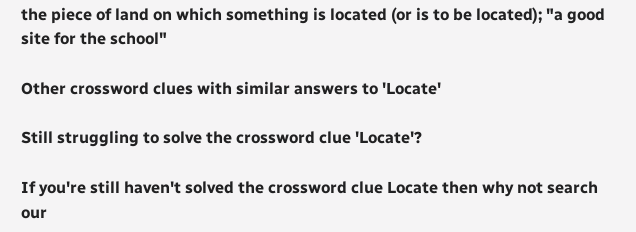the piece of land on which something is located (or is to be located); "a good site for the school"

Other crossword clues with similar answers to 'Locate'

Still struggling to solve the crossword clue 'Locate'?

If you're still haven't solved the crossword clue Locate then why not search our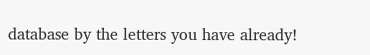database by the letters you have already!